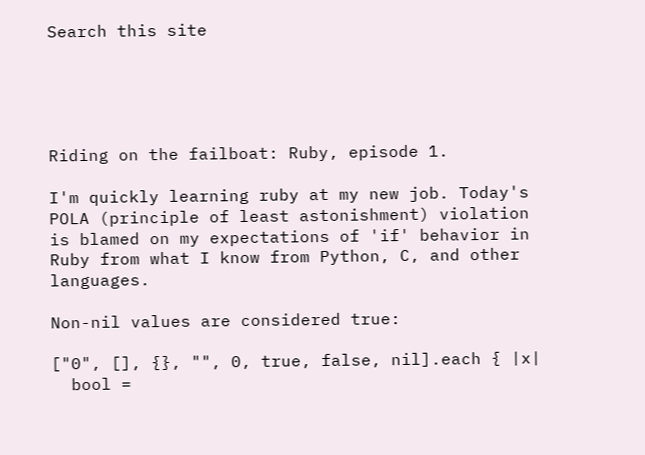Search this site





Riding on the failboat: Ruby, episode 1.

I'm quickly learning ruby at my new job. Today's POLA (principle of least astonishment) violation is blamed on my expectations of 'if' behavior in Ruby from what I know from Python, C, and other languages.

Non-nil values are considered true:

["0", [], {}, "", 0, true, false, nil].each { |x|
  bool =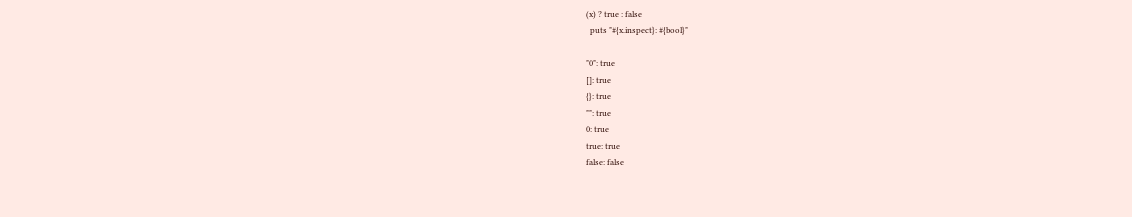(x) ? true : false
  puts "#{x.inspect}: #{bool}"

"0": true
[]: true
{}: true
"": true
0: true
true: true
false: false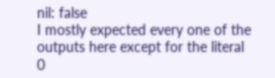nil: false
I mostly expected every one of the outputs here except for the literal 0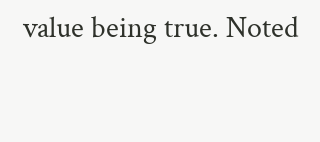value being true. Noted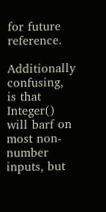for future reference.

Additionally confusing, is that Integer() will barf on most non-number inputs, but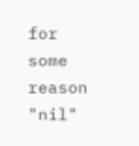for some reason "nil"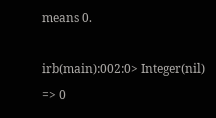means 0.

irb(main):002:0> Integer(nil)
=> 0